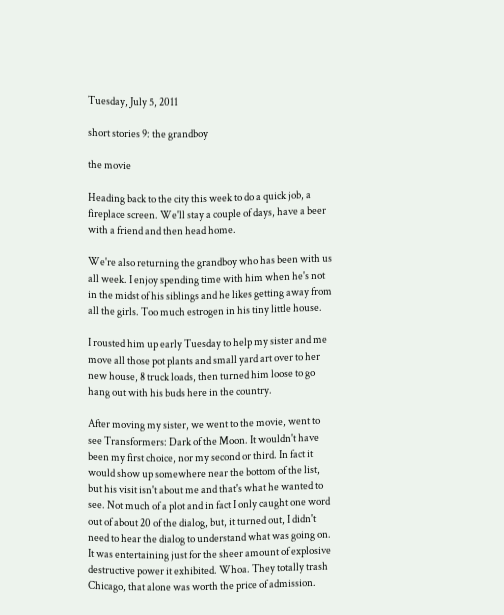Tuesday, July 5, 2011

short stories 9: the grandboy

the movie

Heading back to the city this week to do a quick job, a fireplace screen. We'll stay a couple of days, have a beer with a friend and then head home.

We're also returning the grandboy who has been with us all week. I enjoy spending time with him when he's not in the midst of his siblings and he likes getting away from all the girls. Too much estrogen in his tiny little house.

I rousted him up early Tuesday to help my sister and me move all those pot plants and small yard art over to her new house, 8 truck loads, then turned him loose to go hang out with his buds here in the country.

After moving my sister, we went to the movie, went to see Transformers: Dark of the Moon. It wouldn't have been my first choice, nor my second or third. In fact it would show up somewhere near the bottom of the list, but his visit isn't about me and that's what he wanted to see. Not much of a plot and in fact I only caught one word out of about 20 of the dialog, but, it turned out, I didn't need to hear the dialog to understand what was going on. It was entertaining just for the sheer amount of explosive destructive power it exhibited. Whoa. They totally trash Chicago, that alone was worth the price of admission.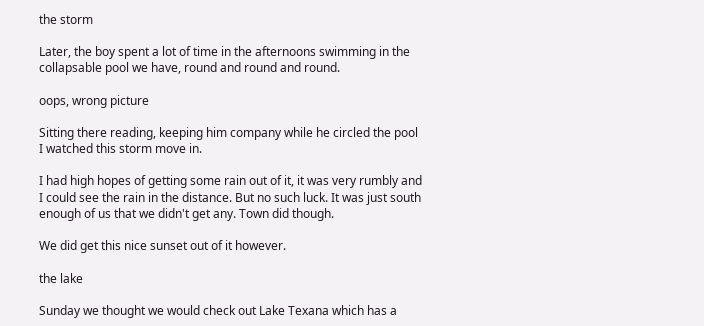the storm

Later, the boy spent a lot of time in the afternoons swimming in the collapsable pool we have, round and round and round.

oops, wrong picture

Sitting there reading, keeping him company while he circled the pool I watched this storm move in.

I had high hopes of getting some rain out of it, it was very rumbly and I could see the rain in the distance. But no such luck. It was just south enough of us that we didn't get any. Town did though.

We did get this nice sunset out of it however.

the lake

Sunday we thought we would check out Lake Texana which has a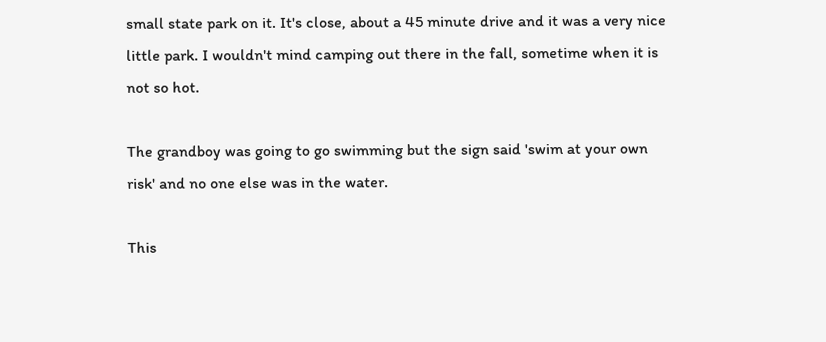small state park on it. It's close, about a 45 minute drive and it was a very nice little park. I wouldn't mind camping out there in the fall, sometime when it is not so hot.

The grandboy was going to go swimming but the sign said 'swim at your own risk' and no one else was in the water.

This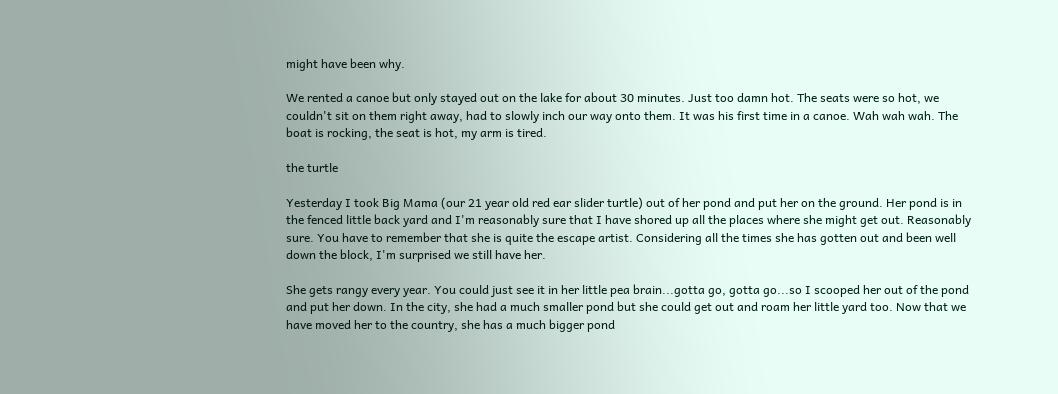might have been why.

We rented a canoe but only stayed out on the lake for about 30 minutes. Just too damn hot. The seats were so hot, we couldn't sit on them right away, had to slowly inch our way onto them. It was his first time in a canoe. Wah wah wah. The boat is rocking, the seat is hot, my arm is tired.

the turtle

Yesterday I took Big Mama (our 21 year old red ear slider turtle) out of her pond and put her on the ground. Her pond is in the fenced little back yard and I'm reasonably sure that I have shored up all the places where she might get out. Reasonably sure. You have to remember that she is quite the escape artist. Considering all the times she has gotten out and been well down the block, I'm surprised we still have her.

She gets rangy every year. You could just see it in her little pea brain...gotta go, gotta go...so I scooped her out of the pond and put her down. In the city, she had a much smaller pond but she could get out and roam her little yard too. Now that we have moved her to the country, she has a much bigger pond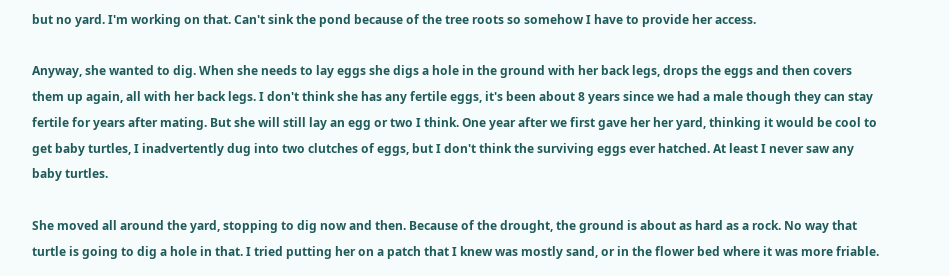but no yard. I'm working on that. Can't sink the pond because of the tree roots so somehow I have to provide her access.

Anyway, she wanted to dig. When she needs to lay eggs she digs a hole in the ground with her back legs, drops the eggs and then covers them up again, all with her back legs. I don't think she has any fertile eggs, it's been about 8 years since we had a male though they can stay fertile for years after mating. But she will still lay an egg or two I think. One year after we first gave her her yard, thinking it would be cool to get baby turtles, I inadvertently dug into two clutches of eggs, but I don't think the surviving eggs ever hatched. At least I never saw any baby turtles.

She moved all around the yard, stopping to dig now and then. Because of the drought, the ground is about as hard as a rock. No way that turtle is going to dig a hole in that. I tried putting her on a patch that I knew was mostly sand, or in the flower bed where it was more friable.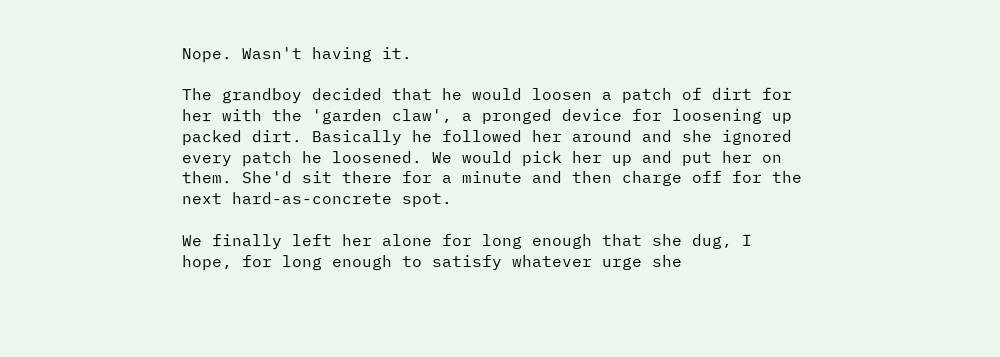Nope. Wasn't having it.

The grandboy decided that he would loosen a patch of dirt for her with the 'garden claw', a pronged device for loosening up packed dirt. Basically he followed her around and she ignored every patch he loosened. We would pick her up and put her on them. She'd sit there for a minute and then charge off for the next hard-as-concrete spot.

We finally left her alone for long enough that she dug, I hope, for long enough to satisfy whatever urge she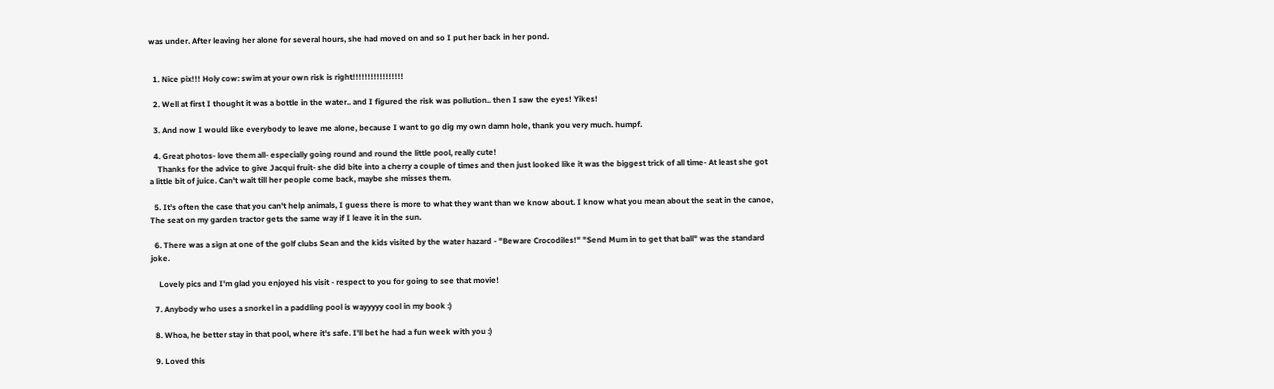was under. After leaving her alone for several hours, she had moved on and so I put her back in her pond.


  1. Nice pix!!! Holy cow: swim at your own risk is right!!!!!!!!!!!!!!!!!

  2. Well at first I thought it was a bottle in the water.. and I figured the risk was pollution.. then I saw the eyes! Yikes!

  3. And now I would like everybody to leave me alone, because I want to go dig my own damn hole, thank you very much. humpf.

  4. Great photos- love them all- especially going round and round the little pool, really cute!
    Thanks for the advice to give Jacqui fruit- she did bite into a cherry a couple of times and then just looked like it was the biggest trick of all time- At least she got a little bit of juice. Can't wait till her people come back, maybe she misses them.

  5. It's often the case that you can't help animals, I guess there is more to what they want than we know about. I know what you mean about the seat in the canoe, The seat on my garden tractor gets the same way if I leave it in the sun.

  6. There was a sign at one of the golf clubs Sean and the kids visited by the water hazard - "Beware Crocodiles!" "Send Mum in to get that ball" was the standard joke.

    Lovely pics and I'm glad you enjoyed his visit - respect to you for going to see that movie!

  7. Anybody who uses a snorkel in a paddling pool is wayyyyy cool in my book :)

  8. Whoa, he better stay in that pool, where it's safe. I'll bet he had a fun week with you :)

  9. Loved this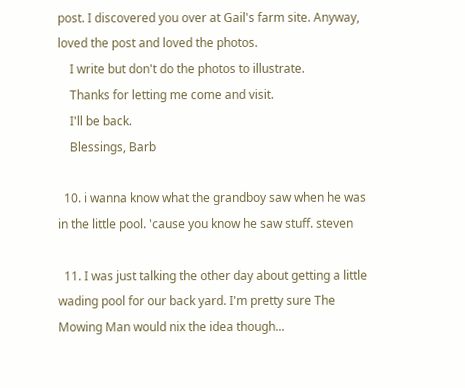post. I discovered you over at Gail's farm site. Anyway, loved the post and loved the photos.
    I write but don't do the photos to illustrate.
    Thanks for letting me come and visit.
    I'll be back.
    Blessings, Barb

  10. i wanna know what the grandboy saw when he was in the little pool. 'cause you know he saw stuff. steven

  11. I was just talking the other day about getting a little wading pool for our back yard. I'm pretty sure The Mowing Man would nix the idea though...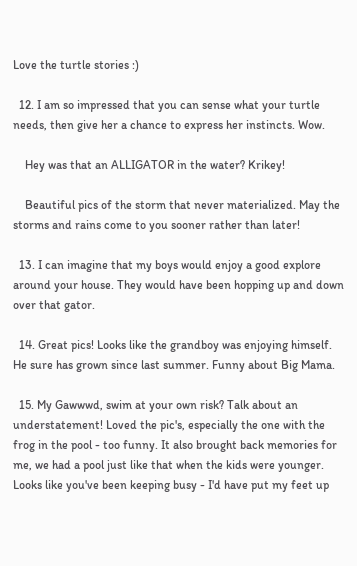Love the turtle stories :)

  12. I am so impressed that you can sense what your turtle needs, then give her a chance to express her instincts. Wow.

    Hey was that an ALLIGATOR in the water? Krikey!

    Beautiful pics of the storm that never materialized. May the storms and rains come to you sooner rather than later!

  13. I can imagine that my boys would enjoy a good explore around your house. They would have been hopping up and down over that gator.

  14. Great pics! Looks like the grandboy was enjoying himself. He sure has grown since last summer. Funny about Big Mama.

  15. My Gawwwd, swim at your own risk? Talk about an understatement! Loved the pic's, especially the one with the frog in the pool - too funny. It also brought back memories for me, we had a pool just like that when the kids were younger. Looks like you've been keeping busy - I'd have put my feet up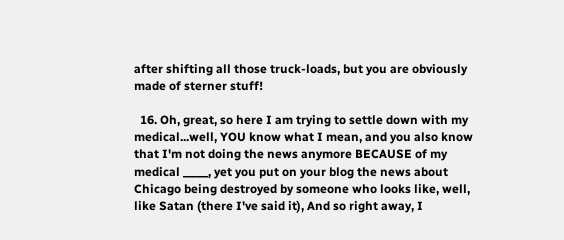after shifting all those truck-loads, but you are obviously made of sterner stuff!

  16. Oh, great, so here I am trying to settle down with my medical...well, YOU know what I mean, and you also know that I'm not doing the news anymore BECAUSE of my medical _____, yet you put on your blog the news about Chicago being destroyed by someone who looks like, well, like Satan (there I've said it), And so right away, I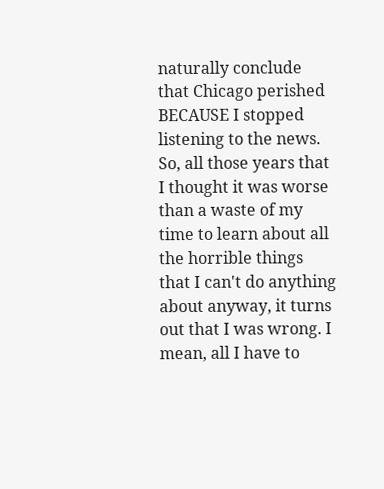naturally conclude that Chicago perished BECAUSE I stopped listening to the news. So, all those years that I thought it was worse than a waste of my time to learn about all the horrible things that I can't do anything about anyway, it turns out that I was wrong. I mean, all I have to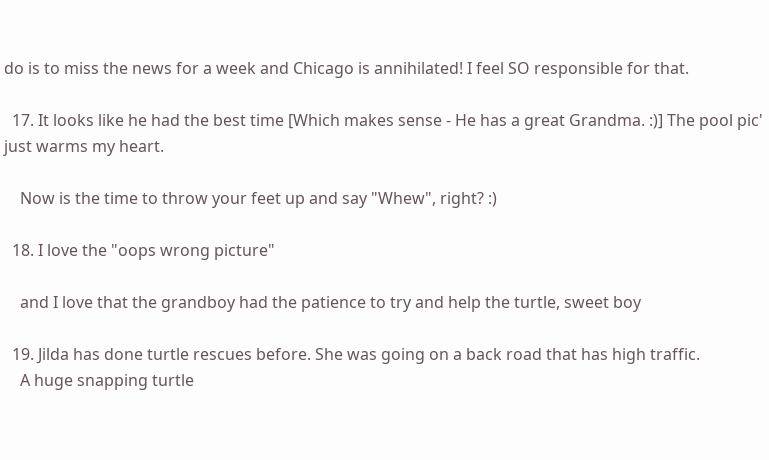do is to miss the news for a week and Chicago is annihilated! I feel SO responsible for that.

  17. It looks like he had the best time [Which makes sense - He has a great Grandma. :)] The pool pic' just warms my heart.

    Now is the time to throw your feet up and say "Whew", right? :)

  18. I love the "oops wrong picture"

    and I love that the grandboy had the patience to try and help the turtle, sweet boy

  19. Jilda has done turtle rescues before. She was going on a back road that has high traffic.
    A huge snapping turtle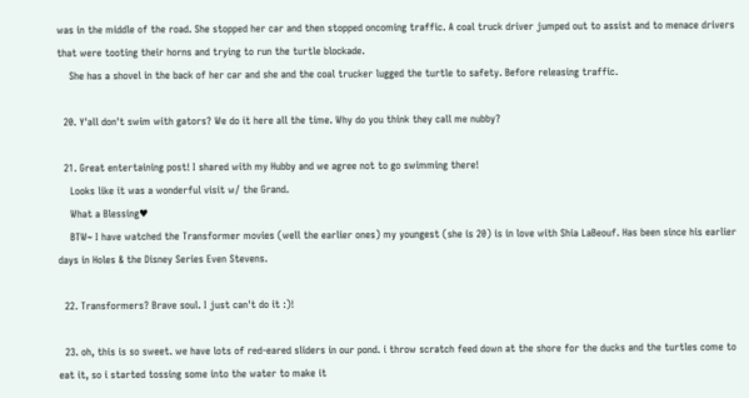was in the middle of the road. She stopped her car and then stopped oncoming traffic. A coal truck driver jumped out to assist and to menace drivers that were tooting their horns and trying to run the turtle blockade.
    She has a shovel in the back of her car and she and the coal trucker lugged the turtle to safety. Before releasing traffic.

  20. Y'all don't swim with gators? We do it here all the time. Why do you think they call me nubby?

  21. Great entertaining post! I shared with my Hubby and we agree not to go swimming there!
    Looks like it was a wonderful visit w/ the Grand.
    What a Blessing♥
    BTW~ I have watched the Transformer movies (well the earlier ones) my youngest (she is 20) is in love with Shia LaBeouf. Has been since his earlier days in Holes & the Disney Series Even Stevens.

  22. Transformers? Brave soul. I just can't do it :)!

  23. oh, this is so sweet. we have lots of red-eared sliders in our pond. i throw scratch feed down at the shore for the ducks and the turtles come to eat it, so i started tossing some into the water to make it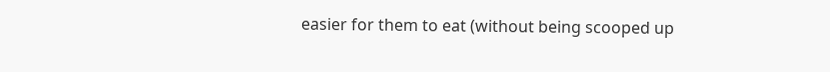easier for them to eat (without being scooped up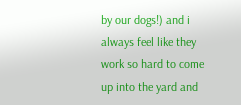by our dogs!) and i always feel like they work so hard to come up into the yard and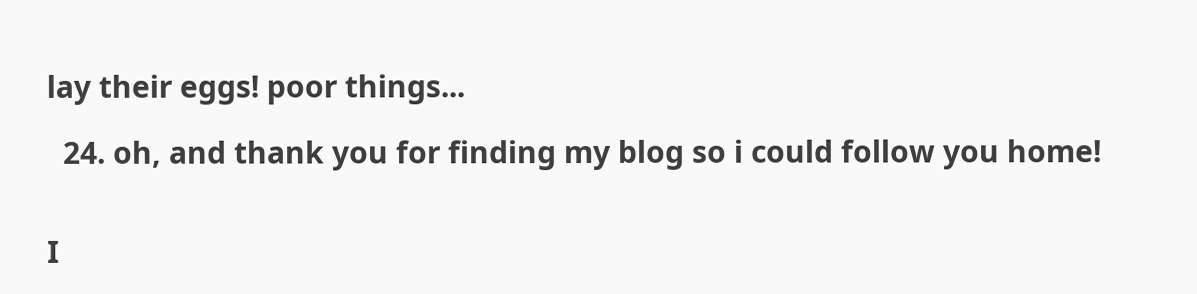lay their eggs! poor things...

  24. oh, and thank you for finding my blog so i could follow you home!


I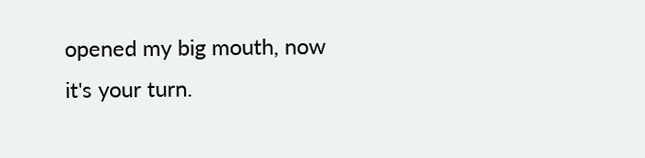opened my big mouth, now it's your turn.